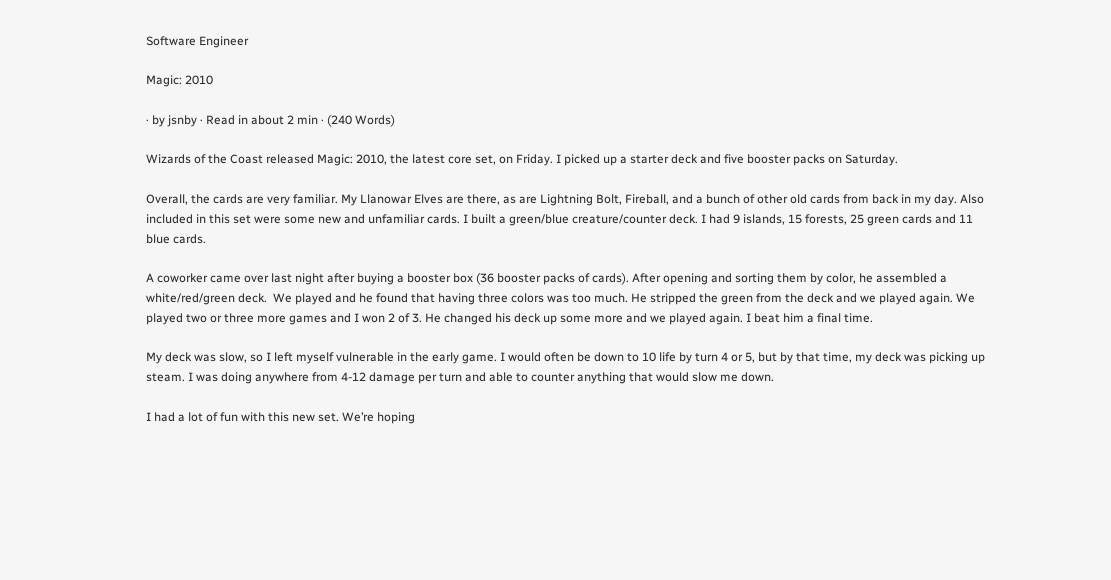Software Engineer

Magic: 2010

· by jsnby · Read in about 2 min · (240 Words)

Wizards of the Coast released Magic: 2010, the latest core set, on Friday. I picked up a starter deck and five booster packs on Saturday.

Overall, the cards are very familiar. My Llanowar Elves are there, as are Lightning Bolt, Fireball, and a bunch of other old cards from back in my day. Also included in this set were some new and unfamiliar cards. I built a green/blue creature/counter deck. I had 9 islands, 15 forests, 25 green cards and 11 blue cards.

A coworker came over last night after buying a booster box (36 booster packs of cards). After opening and sorting them by color, he assembled a white/red/green deck.  We played and he found that having three colors was too much. He stripped the green from the deck and we played again. We played two or three more games and I won 2 of 3. He changed his deck up some more and we played again. I beat him a final time.

My deck was slow, so I left myself vulnerable in the early game. I would often be down to 10 life by turn 4 or 5, but by that time, my deck was picking up steam. I was doing anywhere from 4-12 damage per turn and able to counter anything that would slow me down.

I had a lot of fun with this new set. We’re hoping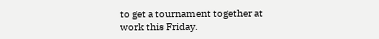to get a tournament together at work this Friday.